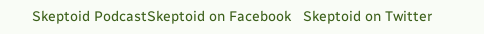Skeptoid PodcastSkeptoid on Facebook   Skeptoid on Twitter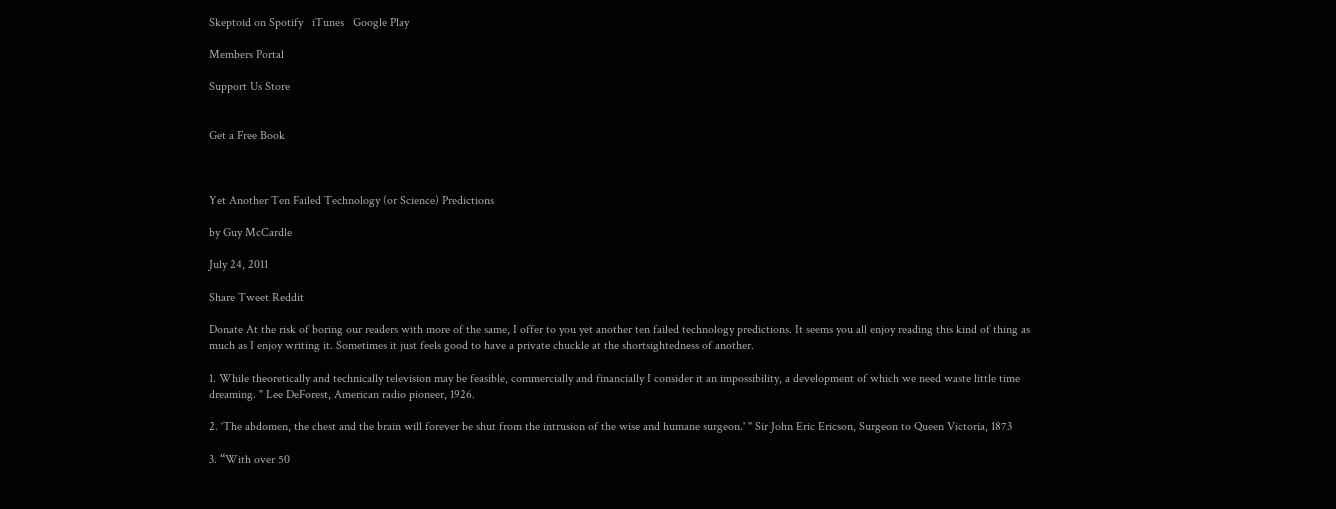Skeptoid on Spotify   iTunes   Google Play

Members Portal

Support Us Store


Get a Free Book



Yet Another Ten Failed Technology (or Science) Predictions

by Guy McCardle

July 24, 2011

Share Tweet Reddit

Donate At the risk of boring our readers with more of the same, I offer to you yet another ten failed technology predictions. It seems you all enjoy reading this kind of thing as much as I enjoy writing it. Sometimes it just feels good to have a private chuckle at the shortsightedness of another.

1. While theoretically and technically television may be feasible, commercially and financially I consider it an impossibility, a development of which we need waste little time dreaming. " Lee DeForest, American radio pioneer, 1926.

2. ‘The abdomen, the chest and the brain will forever be shut from the intrusion of the wise and humane surgeon.' " Sir John Eric Ericson, Surgeon to Queen Victoria, 1873

3. “With over 50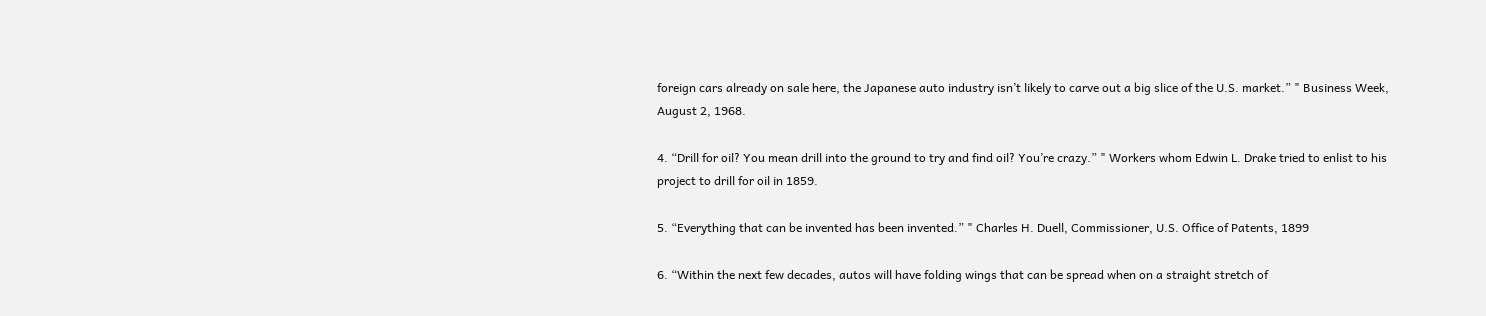foreign cars already on sale here, the Japanese auto industry isn’t likely to carve out a big slice of the U.S. market.” " Business Week, August 2, 1968.

4. “Drill for oil? You mean drill into the ground to try and find oil? You’re crazy.” " Workers whom Edwin L. Drake tried to enlist to his project to drill for oil in 1859.

5. “Everything that can be invented has been invented.” " Charles H. Duell, Commissioner, U.S. Office of Patents, 1899

6. “Within the next few decades, autos will have folding wings that can be spread when on a straight stretch of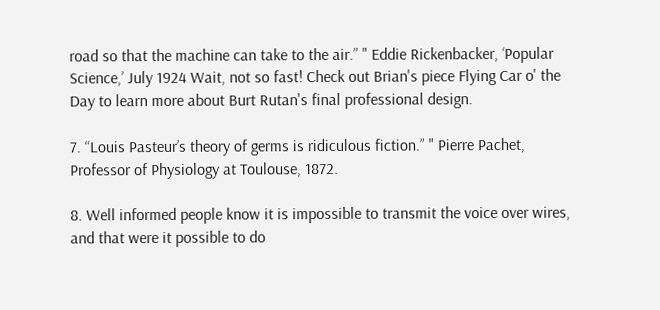road so that the machine can take to the air.” " Eddie Rickenbacker, ‘Popular Science,’ July 1924 Wait, not so fast! Check out Brian's piece Flying Car o' the Day to learn more about Burt Rutan's final professional design.

7. “Louis Pasteur’s theory of germs is ridiculous fiction.” " Pierre Pachet, Professor of Physiology at Toulouse, 1872.

8. Well informed people know it is impossible to transmit the voice over wires, and that were it possible to do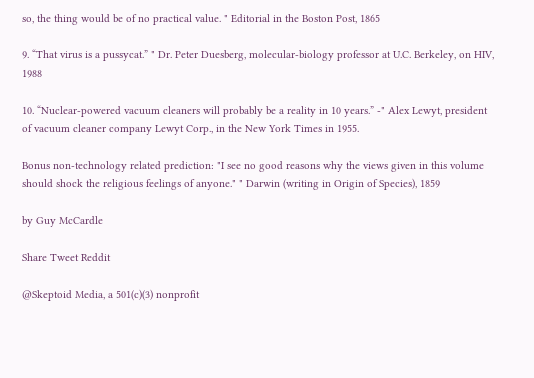so, the thing would be of no practical value. " Editorial in the Boston Post, 1865

9. “That virus is a pussycat.” " Dr. Peter Duesberg, molecular-biology professor at U.C. Berkeley, on HIV, 1988

10. “Nuclear-powered vacuum cleaners will probably be a reality in 10 years.” -" Alex Lewyt, president of vacuum cleaner company Lewyt Corp., in the New York Times in 1955.

Bonus non-technology related prediction: "I see no good reasons why the views given in this volume should shock the religious feelings of anyone." " Darwin (writing in Origin of Species), 1859

by Guy McCardle

Share Tweet Reddit

@Skeptoid Media, a 501(c)(3) nonprofit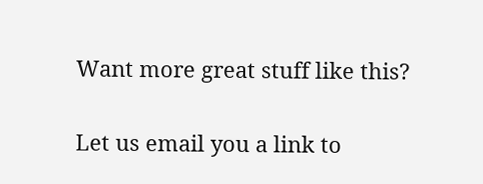Want more great stuff like this?

Let us email you a link to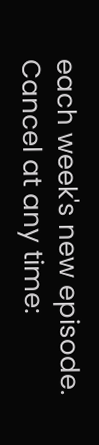each week's new episode. Cancel at any time: